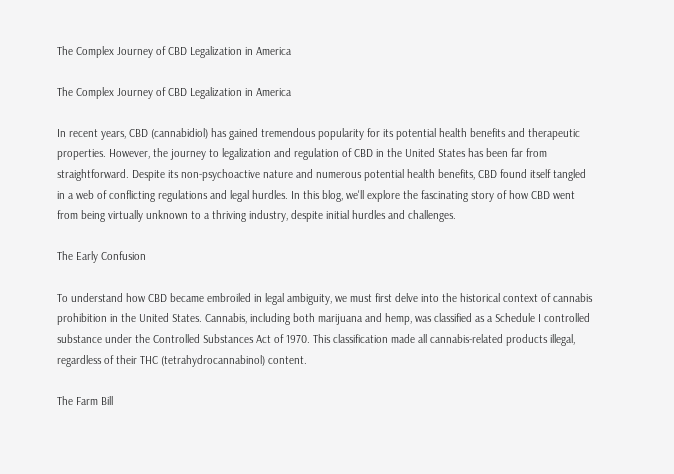The Complex Journey of CBD Legalization in America

The Complex Journey of CBD Legalization in America

In recent years, CBD (cannabidiol) has gained tremendous popularity for its potential health benefits and therapeutic properties. However, the journey to legalization and regulation of CBD in the United States has been far from straightforward. Despite its non-psychoactive nature and numerous potential health benefits, CBD found itself tangled in a web of conflicting regulations and legal hurdles. In this blog, we'll explore the fascinating story of how CBD went from being virtually unknown to a thriving industry, despite initial hurdles and challenges.

The Early Confusion

To understand how CBD became embroiled in legal ambiguity, we must first delve into the historical context of cannabis prohibition in the United States. Cannabis, including both marijuana and hemp, was classified as a Schedule I controlled substance under the Controlled Substances Act of 1970. This classification made all cannabis-related products illegal, regardless of their THC (tetrahydrocannabinol) content.

The Farm Bill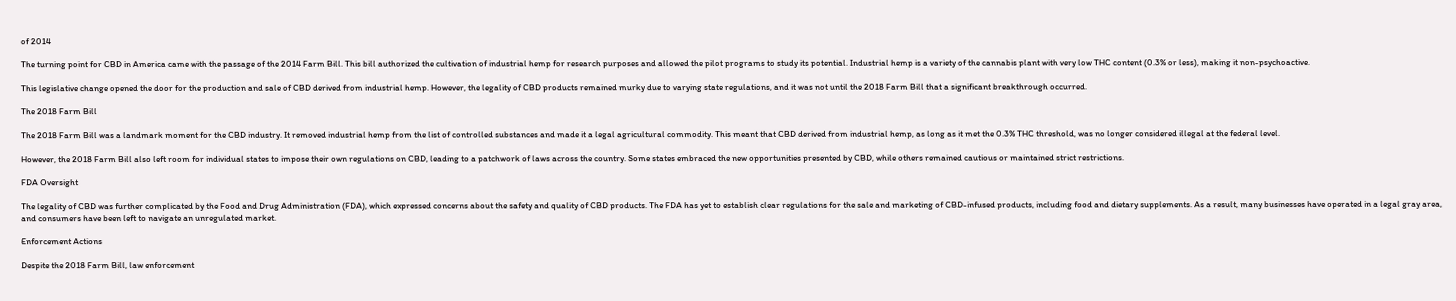of 2014

The turning point for CBD in America came with the passage of the 2014 Farm Bill. This bill authorized the cultivation of industrial hemp for research purposes and allowed the pilot programs to study its potential. Industrial hemp is a variety of the cannabis plant with very low THC content (0.3% or less), making it non-psychoactive.

This legislative change opened the door for the production and sale of CBD derived from industrial hemp. However, the legality of CBD products remained murky due to varying state regulations, and it was not until the 2018 Farm Bill that a significant breakthrough occurred.

The 2018 Farm Bill

The 2018 Farm Bill was a landmark moment for the CBD industry. It removed industrial hemp from the list of controlled substances and made it a legal agricultural commodity. This meant that CBD derived from industrial hemp, as long as it met the 0.3% THC threshold, was no longer considered illegal at the federal level.

However, the 2018 Farm Bill also left room for individual states to impose their own regulations on CBD, leading to a patchwork of laws across the country. Some states embraced the new opportunities presented by CBD, while others remained cautious or maintained strict restrictions.

FDA Oversight

The legality of CBD was further complicated by the Food and Drug Administration (FDA), which expressed concerns about the safety and quality of CBD products. The FDA has yet to establish clear regulations for the sale and marketing of CBD-infused products, including food and dietary supplements. As a result, many businesses have operated in a legal gray area, and consumers have been left to navigate an unregulated market.

Enforcement Actions

Despite the 2018 Farm Bill, law enforcement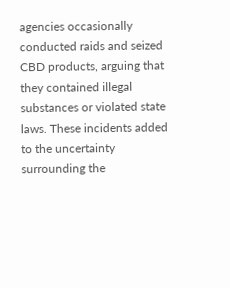agencies occasionally conducted raids and seized CBD products, arguing that they contained illegal substances or violated state laws. These incidents added to the uncertainty surrounding the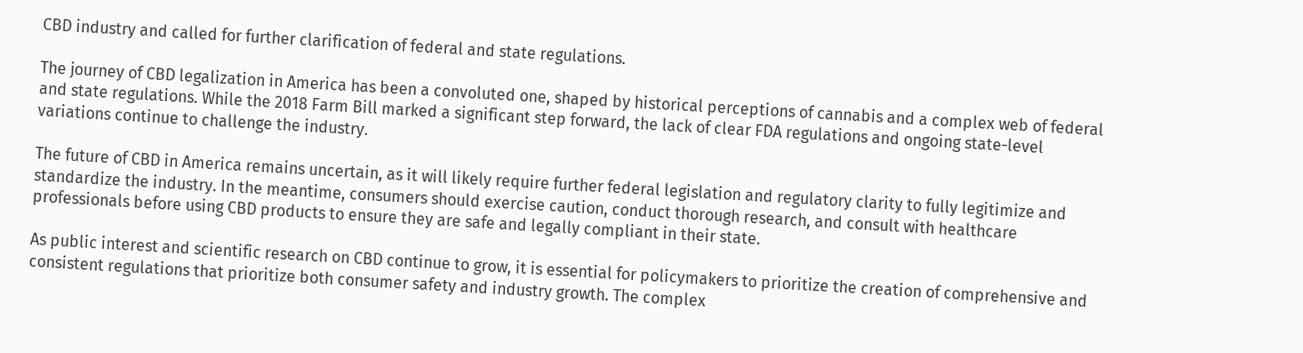CBD industry and called for further clarification of federal and state regulations.

The journey of CBD legalization in America has been a convoluted one, shaped by historical perceptions of cannabis and a complex web of federal and state regulations. While the 2018 Farm Bill marked a significant step forward, the lack of clear FDA regulations and ongoing state-level variations continue to challenge the industry.

The future of CBD in America remains uncertain, as it will likely require further federal legislation and regulatory clarity to fully legitimize and standardize the industry. In the meantime, consumers should exercise caution, conduct thorough research, and consult with healthcare professionals before using CBD products to ensure they are safe and legally compliant in their state.

As public interest and scientific research on CBD continue to grow, it is essential for policymakers to prioritize the creation of comprehensive and consistent regulations that prioritize both consumer safety and industry growth. The complex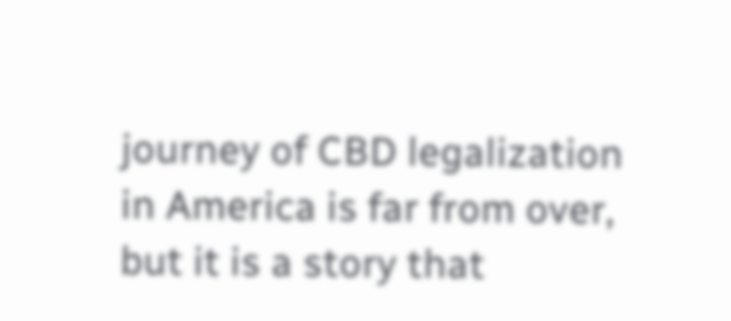journey of CBD legalization in America is far from over, but it is a story that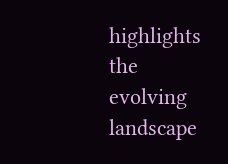highlights the evolving landscape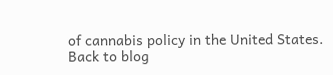of cannabis policy in the United States.
Back to blog